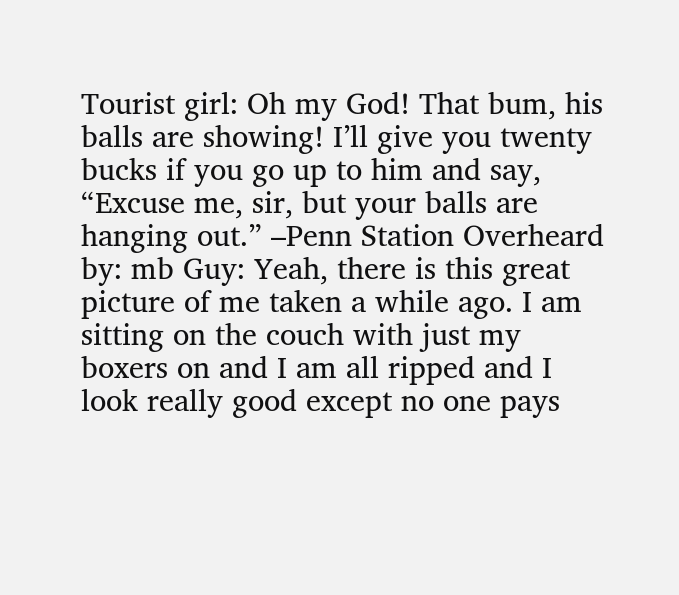Tourist girl: Oh my God! That bum, his balls are showing! I’ll give you twenty bucks if you go up to him and say, “Excuse me, sir, but your balls are hanging out.” –Penn Station Overheard by: mb Guy: Yeah, there is this great picture of me taken a while ago. I am sitting on the couch with just my boxers on and I am all ripped and I look really good except no one pays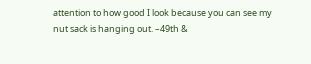attention to how good I look because you can see my nut sack is hanging out. –49th &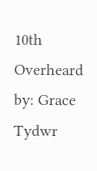10th Overheard by: Grace Tydwr